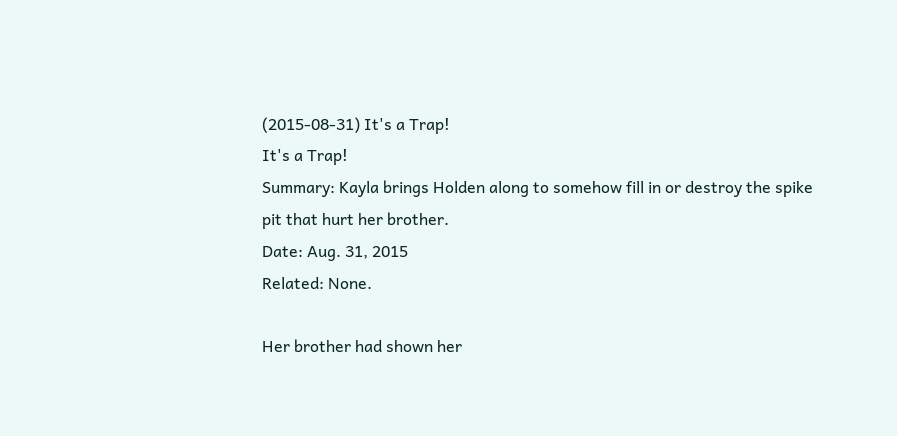(2015-08-31) It's a Trap!
It's a Trap!
Summary: Kayla brings Holden along to somehow fill in or destroy the spike pit that hurt her brother.
Date: Aug. 31, 2015
Related: None.

Her brother had shown her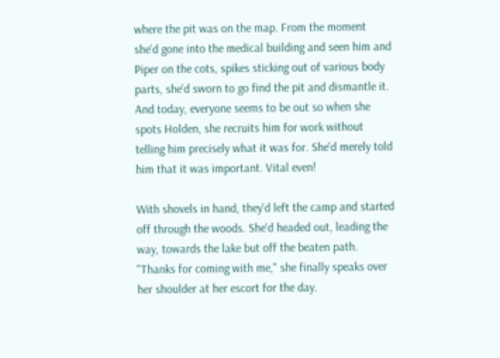where the pit was on the map. From the moment she'd gone into the medical building and seen him and Piper on the cots, spikes sticking out of various body parts, she'd sworn to go find the pit and dismantle it. And today, everyone seems to be out so when she spots Holden, she recruits him for work without telling him precisely what it was for. She'd merely told him that it was important. Vital even!

With shovels in hand, they'd left the camp and started off through the woods. She'd headed out, leading the way, towards the lake but off the beaten path. "Thanks for coming with me," she finally speaks over her shoulder at her escort for the day.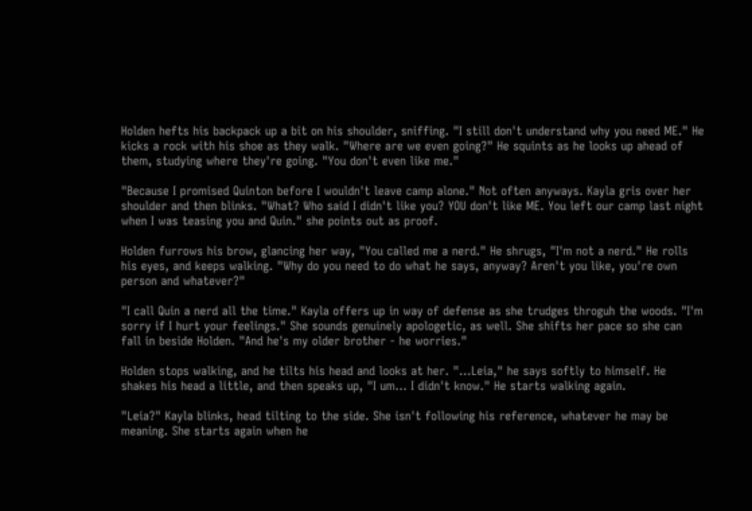Holden hefts his backpack up a bit on his shoulder, sniffing. "I still don't understand why you need ME." He kicks a rock with his shoe as they walk. "Where are we even going?" He squints as he looks up ahead of them, studying where they're going. "You don't even like me."

"Because I promised Quinton before I wouldn't leave camp alone." Not often anyways. Kayla gris over her shoulder and then blinks. "What? Who said I didn't like you? YOU don't like ME. You left our camp last night when I was teasing you and Quin." she points out as proof.

Holden furrows his brow, glancing her way, "You called me a nerd." He shrugs, "I'm not a nerd." He rolls his eyes, and keeps walking. "Why do you need to do what he says, anyway? Aren't you like, you're own person and whatever?"

"I call Quin a nerd all the time." Kayla offers up in way of defense as she trudges throguh the woods. "I'm sorry if I hurt your feelings." She sounds genuinely apologetic, as well. She shifts her pace so she can fall in beside Holden. "And he's my older brother - he worries."

Holden stops walking, and he tilts his head and looks at her. "…Leia," he says softly to himself. He shakes his head a little, and then speaks up, "I um… I didn't know." He starts walking again.

"Leia?" Kayla blinks, head tilting to the side. She isn't following his reference, whatever he may be meaning. She starts again when he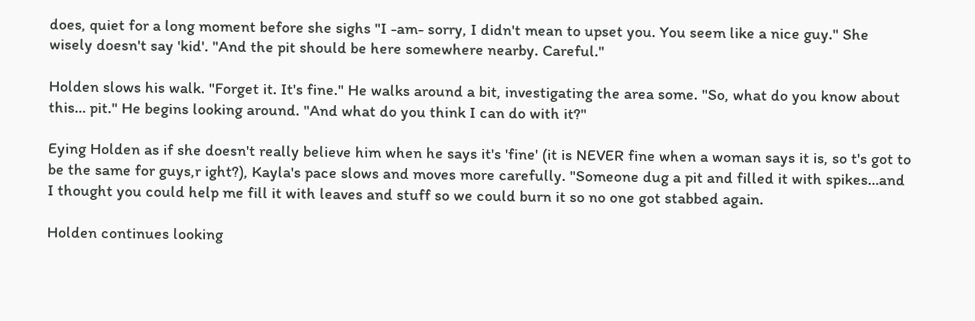does, quiet for a long moment before she sighs "I -am- sorry, I didn't mean to upset you. You seem like a nice guy." She wisely doesn't say 'kid'. "And the pit should be here somewhere nearby. Careful."

Holden slows his walk. "Forget it. It's fine." He walks around a bit, investigating the area some. "So, what do you know about this… pit." He begins looking around. "And what do you think I can do with it?"

Eying Holden as if she doesn't really believe him when he says it's 'fine' (it is NEVER fine when a woman says it is, so t's got to be the same for guys,r ight?), Kayla's pace slows and moves more carefully. "Someone dug a pit and filled it with spikes…and I thought you could help me fill it with leaves and stuff so we could burn it so no one got stabbed again.

Holden continues looking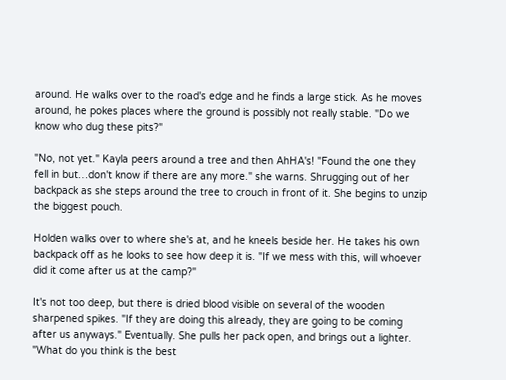around. He walks over to the road's edge and he finds a large stick. As he moves around, he pokes places where the ground is possibly not really stable. "Do we know who dug these pits?"

"No, not yet." Kayla peers around a tree and then AhHA's! "Found the one they fell in but…don't know if there are any more." she warns. Shrugging out of her backpack as she steps around the tree to crouch in front of it. She begins to unzip the biggest pouch.

Holden walks over to where she's at, and he kneels beside her. He takes his own backpack off as he looks to see how deep it is. "If we mess with this, will whoever did it come after us at the camp?"

It's not too deep, but there is dried blood visible on several of the wooden sharpened spikes. "If they are doing this already, they are going to be coming after us anyways." Eventually. She pulls her pack open, and brings out a lighter. "What do you think is the best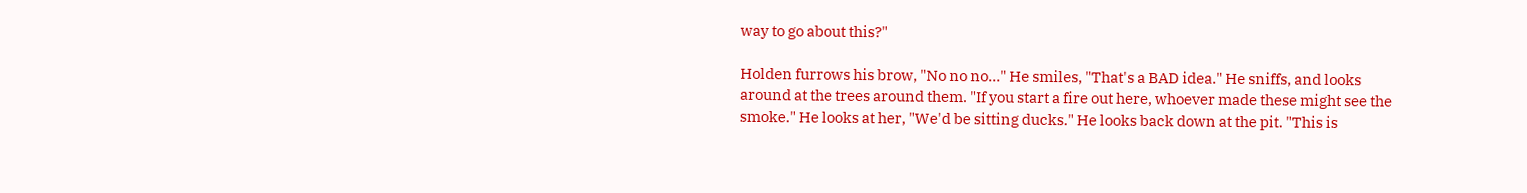way to go about this?"

Holden furrows his brow, "No no no…" He smiles, "That's a BAD idea." He sniffs, and looks around at the trees around them. "If you start a fire out here, whoever made these might see the smoke." He looks at her, "We'd be sitting ducks." He looks back down at the pit. "This is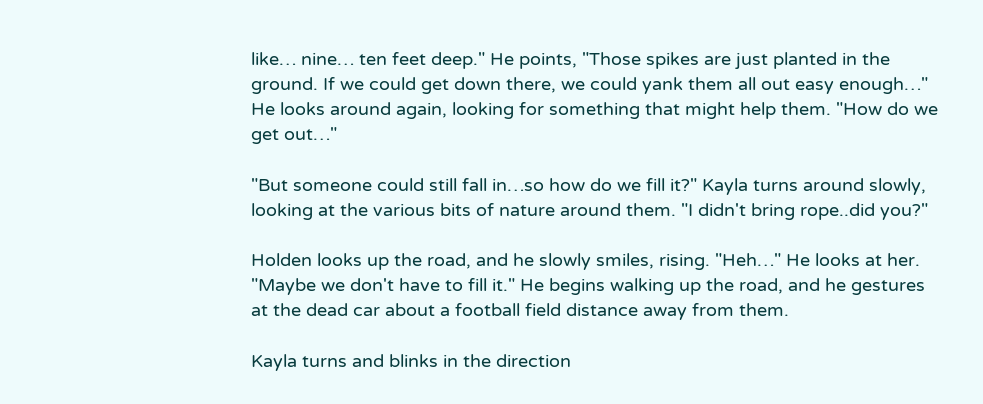like… nine… ten feet deep." He points, "Those spikes are just planted in the ground. If we could get down there, we could yank them all out easy enough…" He looks around again, looking for something that might help them. "How do we get out…"

"But someone could still fall in…so how do we fill it?" Kayla turns around slowly, looking at the various bits of nature around them. "I didn't bring rope..did you?"

Holden looks up the road, and he slowly smiles, rising. "Heh…" He looks at her. "Maybe we don't have to fill it." He begins walking up the road, and he gestures at the dead car about a football field distance away from them.

Kayla turns and blinks in the direction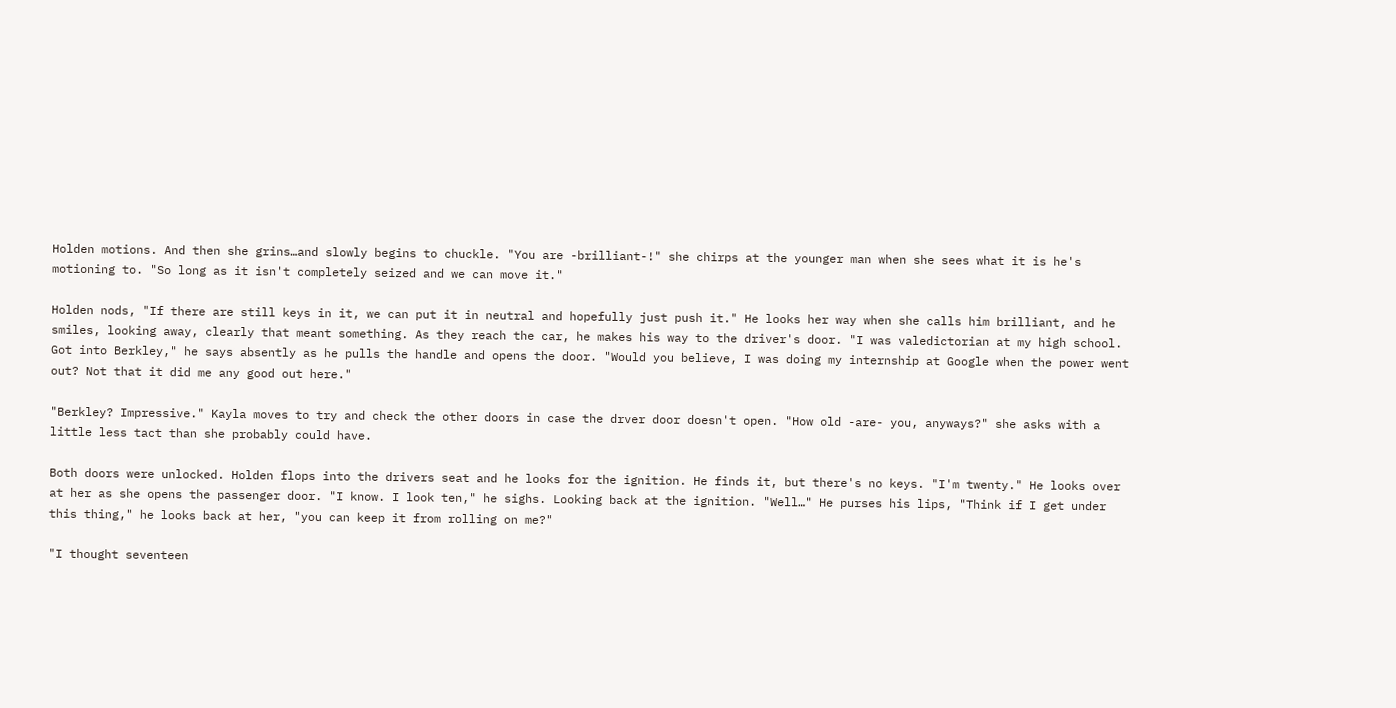Holden motions. And then she grins…and slowly begins to chuckle. "You are -brilliant-!" she chirps at the younger man when she sees what it is he's motioning to. "So long as it isn't completely seized and we can move it."

Holden nods, "If there are still keys in it, we can put it in neutral and hopefully just push it." He looks her way when she calls him brilliant, and he smiles, looking away, clearly that meant something. As they reach the car, he makes his way to the driver's door. "I was valedictorian at my high school. Got into Berkley," he says absently as he pulls the handle and opens the door. "Would you believe, I was doing my internship at Google when the power went out? Not that it did me any good out here."

"Berkley? Impressive." Kayla moves to try and check the other doors in case the drver door doesn't open. "How old -are- you, anyways?" she asks with a little less tact than she probably could have.

Both doors were unlocked. Holden flops into the drivers seat and he looks for the ignition. He finds it, but there's no keys. "I'm twenty." He looks over at her as she opens the passenger door. "I know. I look ten," he sighs. Looking back at the ignition. "Well…" He purses his lips, "Think if I get under this thing," he looks back at her, "you can keep it from rolling on me?"

"I thought seventeen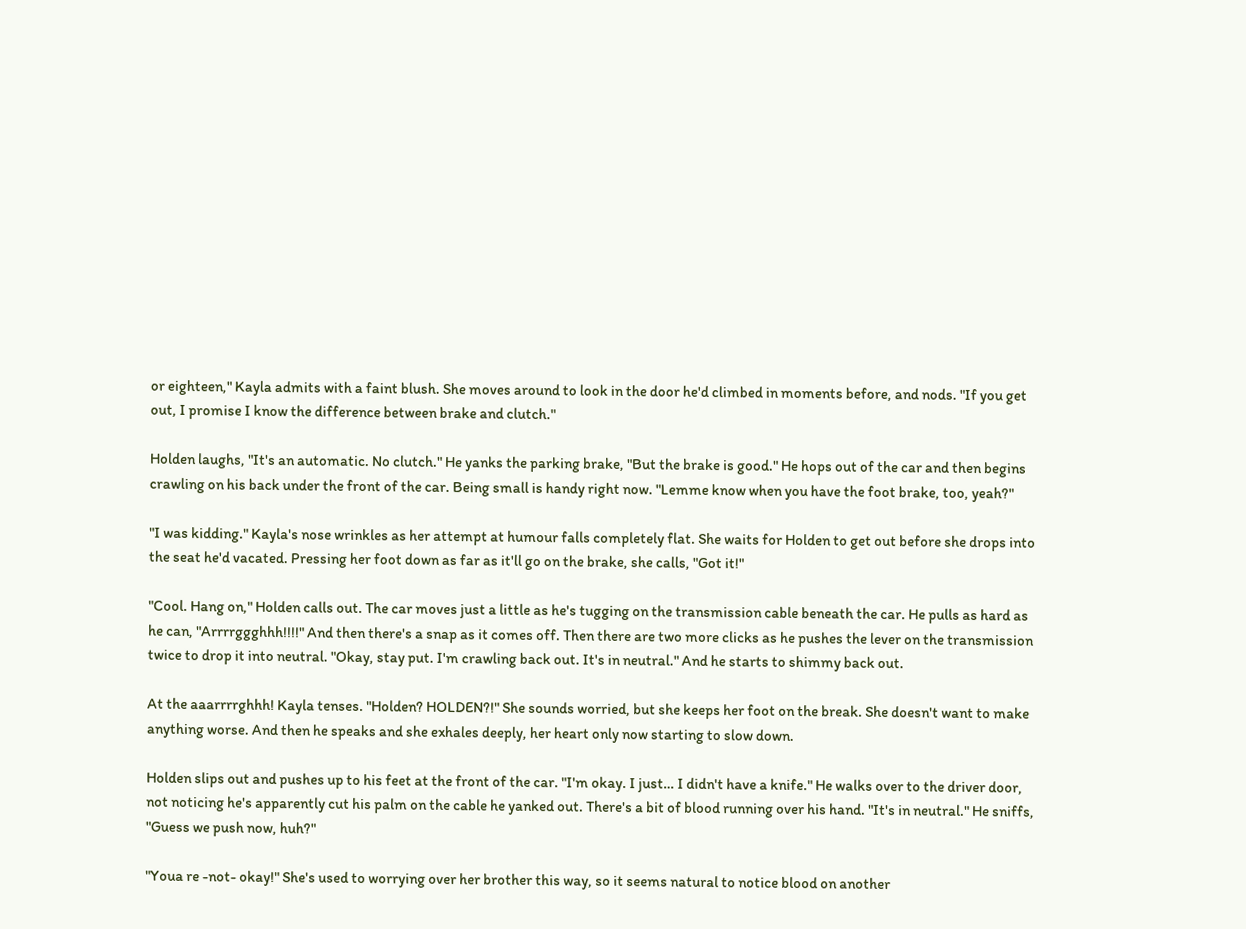or eighteen," Kayla admits with a faint blush. She moves around to look in the door he'd climbed in moments before, and nods. "If you get out, I promise I know the difference between brake and clutch."

Holden laughs, "It's an automatic. No clutch." He yanks the parking brake, "But the brake is good." He hops out of the car and then begins crawling on his back under the front of the car. Being small is handy right now. "Lemme know when you have the foot brake, too, yeah?"

"I was kidding." Kayla's nose wrinkles as her attempt at humour falls completely flat. She waits for Holden to get out before she drops into the seat he'd vacated. Pressing her foot down as far as it'll go on the brake, she calls, "Got it!"

"Cool. Hang on," Holden calls out. The car moves just a little as he's tugging on the transmission cable beneath the car. He pulls as hard as he can, "Arrrrggghhh!!!!" And then there's a snap as it comes off. Then there are two more clicks as he pushes the lever on the transmission twice to drop it into neutral. "Okay, stay put. I'm crawling back out. It's in neutral." And he starts to shimmy back out.

At the aaarrrrghhh! Kayla tenses. "Holden? HOLDEN?!" She sounds worried, but she keeps her foot on the break. She doesn't want to make anything worse. And then he speaks and she exhales deeply, her heart only now starting to slow down.

Holden slips out and pushes up to his feet at the front of the car. "I'm okay. I just… I didn't have a knife." He walks over to the driver door, not noticing he's apparently cut his palm on the cable he yanked out. There's a bit of blood running over his hand. "It's in neutral." He sniffs, "Guess we push now, huh?"

"Youa re -not- okay!" She's used to worrying over her brother this way, so it seems natural to notice blood on another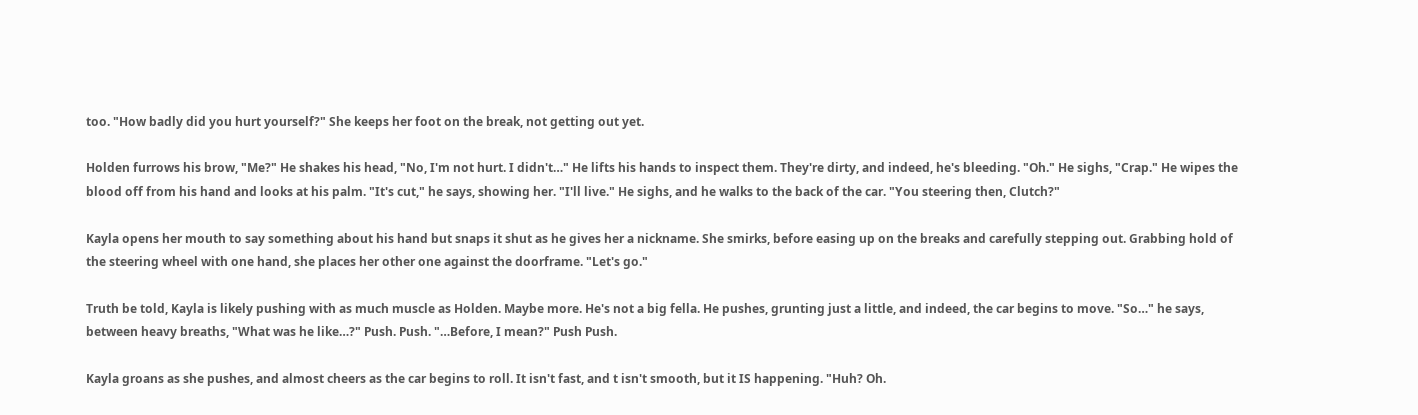too. "How badly did you hurt yourself?" She keeps her foot on the break, not getting out yet.

Holden furrows his brow, "Me?" He shakes his head, "No, I'm not hurt. I didn't…" He lifts his hands to inspect them. They're dirty, and indeed, he's bleeding. "Oh." He sighs, "Crap." He wipes the blood off from his hand and looks at his palm. "It's cut," he says, showing her. "I'll live." He sighs, and he walks to the back of the car. "You steering then, Clutch?"

Kayla opens her mouth to say something about his hand but snaps it shut as he gives her a nickname. She smirks, before easing up on the breaks and carefully stepping out. Grabbing hold of the steering wheel with one hand, she places her other one against the doorframe. "Let's go."

Truth be told, Kayla is likely pushing with as much muscle as Holden. Maybe more. He's not a big fella. He pushes, grunting just a little, and indeed, the car begins to move. "So…" he says, between heavy breaths, "What was he like…?" Push. Push. "…Before, I mean?" Push Push.

Kayla groans as she pushes, and almost cheers as the car begins to roll. It isn't fast, and t isn't smooth, but it IS happening. "Huh? Oh.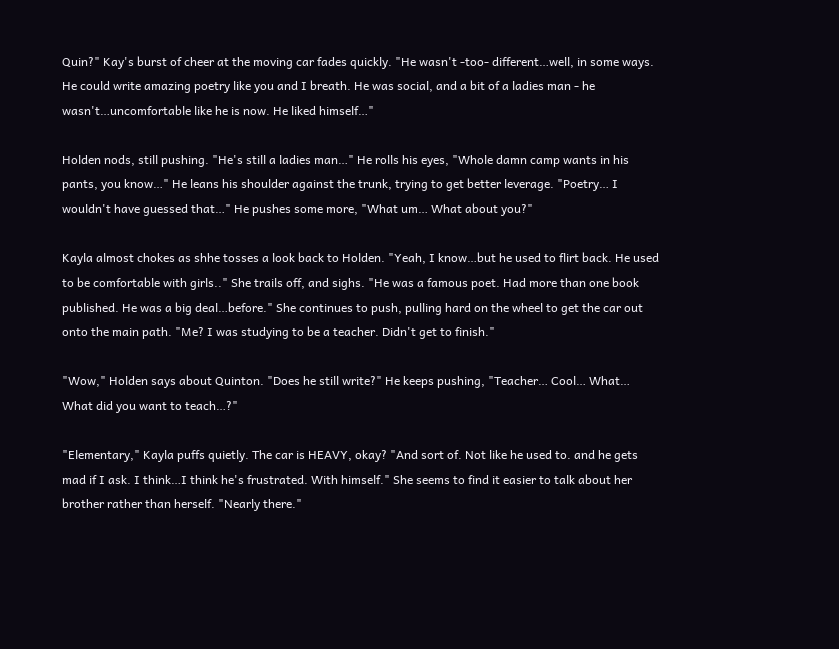Quin?" Kay's burst of cheer at the moving car fades quickly. "He wasn't -too- different…well, in some ways. He could write amazing poetry like you and I breath. He was social, and a bit of a ladies man - he wasn't…uncomfortable like he is now. He liked himself…"

Holden nods, still pushing. "He's still a ladies man…" He rolls his eyes, "Whole damn camp wants in his pants, you know…" He leans his shoulder against the trunk, trying to get better leverage. "Poetry… I wouldn't have guessed that…" He pushes some more, "What um… What about you?"

Kayla almost chokes as shhe tosses a look back to Holden. "Yeah, I know…but he used to flirt back. He used to be comfortable with girls.." She trails off, and sighs. "He was a famous poet. Had more than one book published. He was a big deal…before." She continues to push, pulling hard on the wheel to get the car out onto the main path. "Me? I was studying to be a teacher. Didn't get to finish."

"Wow," Holden says about Quinton. "Does he still write?" He keeps pushing, "Teacher… Cool… What… What did you want to teach…?"

"Elementary," Kayla puffs quietly. The car is HEAVY, okay? "And sort of. Not like he used to. and he gets mad if I ask. I think…I think he's frustrated. With himself." She seems to find it easier to talk about her brother rather than herself. "Nearly there."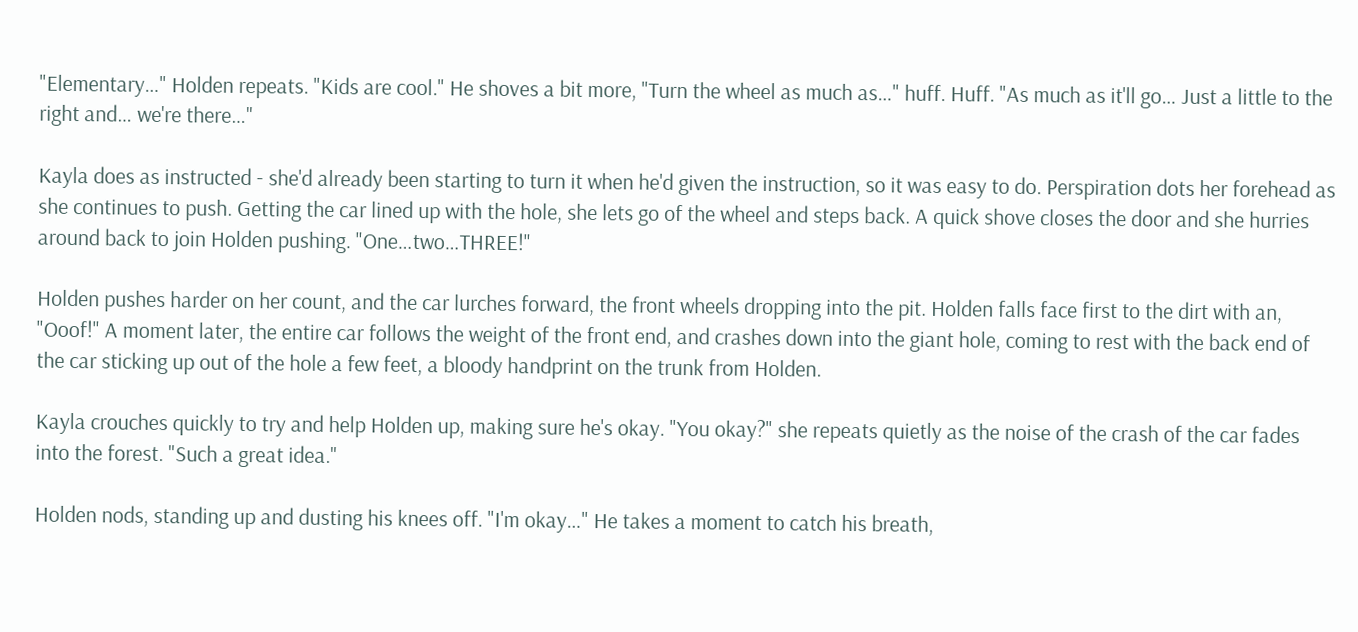"Elementary…" Holden repeats. "Kids are cool." He shoves a bit more, "Turn the wheel as much as…" huff. Huff. "As much as it'll go… Just a little to the right and… we're there…"

Kayla does as instructed - she'd already been starting to turn it when he'd given the instruction, so it was easy to do. Perspiration dots her forehead as she continues to push. Getting the car lined up with the hole, she lets go of the wheel and steps back. A quick shove closes the door and she hurries around back to join Holden pushing. "One…two…THREE!"

Holden pushes harder on her count, and the car lurches forward, the front wheels dropping into the pit. Holden falls face first to the dirt with an, "Ooof!" A moment later, the entire car follows the weight of the front end, and crashes down into the giant hole, coming to rest with the back end of the car sticking up out of the hole a few feet, a bloody handprint on the trunk from Holden.

Kayla crouches quickly to try and help Holden up, making sure he's okay. "You okay?" she repeats quietly as the noise of the crash of the car fades into the forest. "Such a great idea."

Holden nods, standing up and dusting his knees off. "I'm okay…" He takes a moment to catch his breath,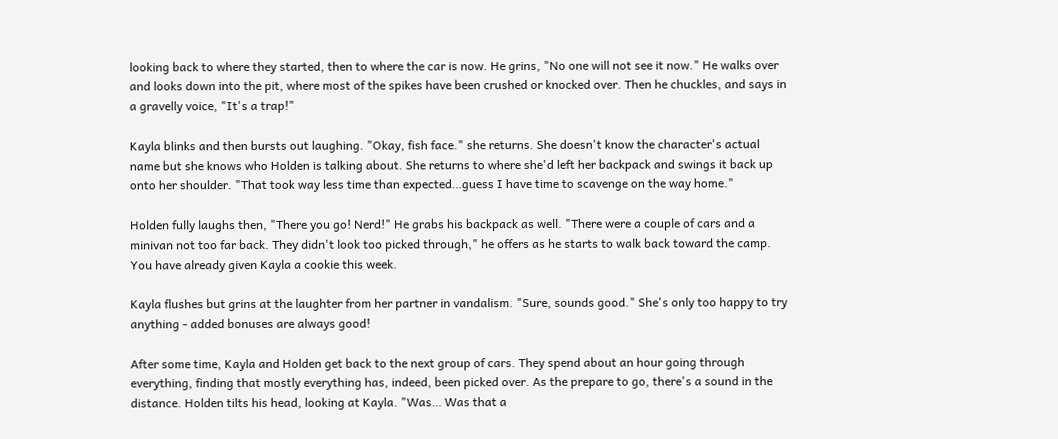looking back to where they started, then to where the car is now. He grins, "No one will not see it now." He walks over and looks down into the pit, where most of the spikes have been crushed or knocked over. Then he chuckles, and says in a gravelly voice, "It's a trap!"

Kayla blinks and then bursts out laughing. "Okay, fish face." she returns. She doesn't know the character's actual name but she knows who Holden is talking about. She returns to where she'd left her backpack and swings it back up onto her shoulder. "That took way less time than expected…guess I have time to scavenge on the way home."

Holden fully laughs then, "There you go! Nerd!" He grabs his backpack as well. "There were a couple of cars and a minivan not too far back. They didn't look too picked through," he offers as he starts to walk back toward the camp.
You have already given Kayla a cookie this week.

Kayla flushes but grins at the laughter from her partner in vandalism. "Sure, sounds good." She's only too happy to try anything - added bonuses are always good!

After some time, Kayla and Holden get back to the next group of cars. They spend about an hour going through everything, finding that mostly everything has, indeed, been picked over. As the prepare to go, there's a sound in the distance. Holden tilts his head, looking at Kayla. "Was… Was that a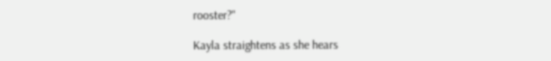rooster?"

Kayla straightens as she hears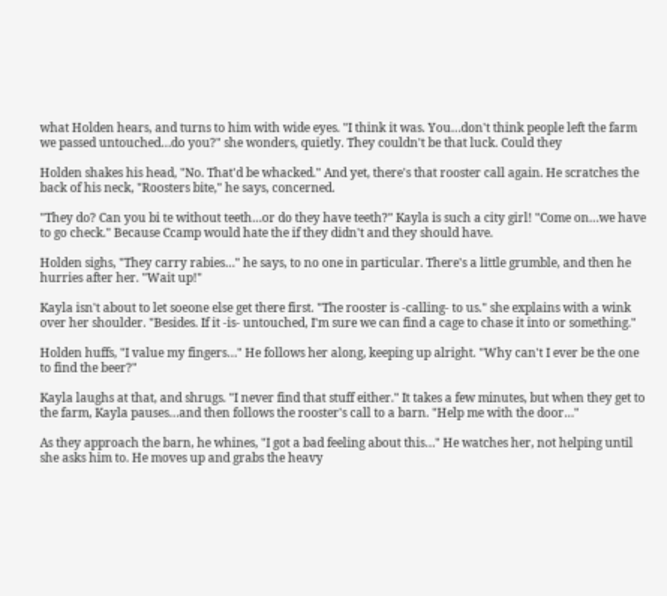what Holden hears, and turns to him with wide eyes. "I think it was. You…don't think people left the farm we passed untouched…do you?" she wonders, quietly. They couldn't be that luck. Could they

Holden shakes his head, "No. That'd be whacked." And yet, there's that rooster call again. He scratches the back of his neck, "Roosters bite," he says, concerned.

"They do? Can you bi te without teeth…or do they have teeth?" Kayla is such a city girl! "Come on…we have to go check." Because Ccamp would hate the if they didn't and they should have.

Holden sighs, "They carry rabies…" he says, to no one in particular. There's a little grumble, and then he hurries after her. "Wait up!"

Kayla isn't about to let soeone else get there first. "The rooster is -calling- to us." she explains with a wink over her shoulder. "Besides. If it -is- untouched, I'm sure we can find a cage to chase it into or something."

Holden huffs, "I value my fingers…" He follows her along, keeping up alright. "Why can't I ever be the one to find the beer?"

Kayla laughs at that, and shrugs. "I never find that stuff either." It takes a few minutes, but when they get to the farm, Kayla pauses…and then follows the rooster's call to a barn. "Help me with the door…"

As they approach the barn, he whines, "I got a bad feeling about this…" He watches her, not helping until she asks him to. He moves up and grabs the heavy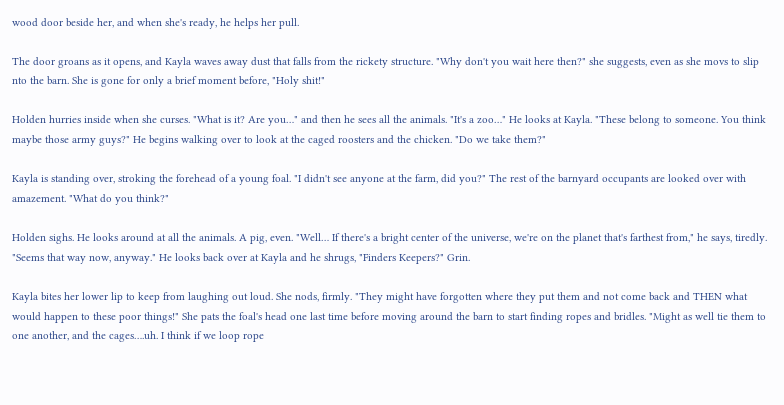wood door beside her, and when she's ready, he helps her pull.

The door groans as it opens, and Kayla waves away dust that falls from the rickety structure. "Why don't you wait here then?" she suggests, even as she movs to slip nto the barn. She is gone for only a brief moment before, "Holy shit!"

Holden hurries inside when she curses. "What is it? Are you…" and then he sees all the animals. "It's a zoo…" He looks at Kayla. "These belong to someone. You think maybe those army guys?" He begins walking over to look at the caged roosters and the chicken. "Do we take them?"

Kayla is standing over, stroking the forehead of a young foal. "I didn't see anyone at the farm, did you?" The rest of the barnyard occupants are looked over with amazement. "What do you think?"

Holden sighs. He looks around at all the animals. A pig, even. "Well… If there's a bright center of the universe, we're on the planet that's farthest from," he says, tiredly. "Seems that way now, anyway." He looks back over at Kayla and he shrugs, "Finders Keepers?" Grin.

Kayla bites her lower lip to keep from laughing out loud. She nods, firmly. "They might have forgotten where they put them and not come back and THEN what would happen to these poor things!" She pats the foal's head one last time before moving around the barn to start finding ropes and bridles. "Might as well tie them to one another, and the cages….uh. I think if we loop rope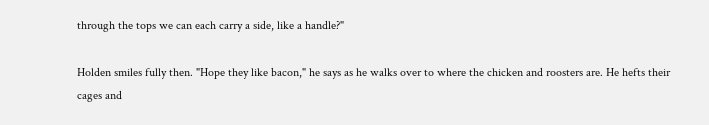through the tops we can each carry a side, like a handle?"

Holden smiles fully then. "Hope they like bacon," he says as he walks over to where the chicken and roosters are. He hefts their cages and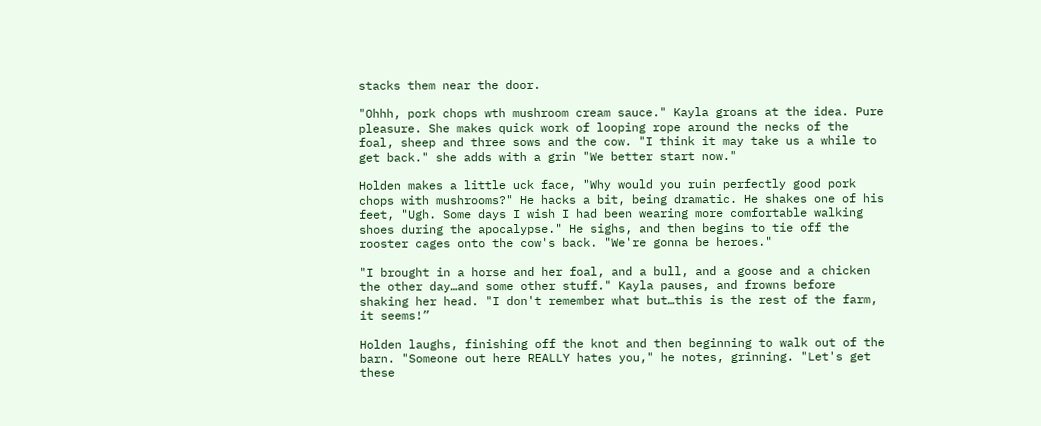stacks them near the door.

"Ohhh, pork chops wth mushroom cream sauce." Kayla groans at the idea. Pure pleasure. She makes quick work of looping rope around the necks of the foal, sheep and three sows and the cow. "I think it may take us a while to get back." she adds with a grin "We better start now."

Holden makes a little uck face, "Why would you ruin perfectly good pork chops with mushrooms?" He hacks a bit, being dramatic. He shakes one of his feet, "Ugh. Some days I wish I had been wearing more comfortable walking shoes during the apocalypse." He sighs, and then begins to tie off the rooster cages onto the cow's back. "We're gonna be heroes."

"I brought in a horse and her foal, and a bull, and a goose and a chicken the other day…and some other stuff." Kayla pauses, and frowns before shaking her head. "I don't remember what but…this is the rest of the farm, it seems!”

Holden laughs, finishing off the knot and then beginning to walk out of the barn. "Someone out here REALLY hates you," he notes, grinning. "Let's get these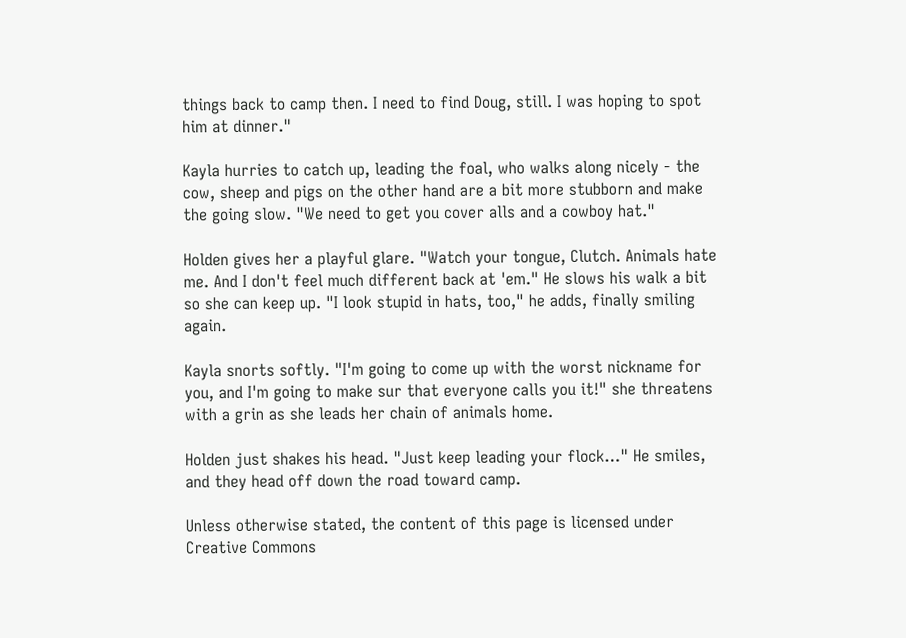things back to camp then. I need to find Doug, still. I was hoping to spot him at dinner."

Kayla hurries to catch up, leading the foal, who walks along nicely - the cow, sheep and pigs on the other hand are a bit more stubborn and make the going slow. "We need to get you cover alls and a cowboy hat."

Holden gives her a playful glare. "Watch your tongue, Clutch. Animals hate me. And I don't feel much different back at 'em." He slows his walk a bit so she can keep up. "I look stupid in hats, too," he adds, finally smiling again.

Kayla snorts softly. "I'm going to come up with the worst nickname for you, and I'm going to make sur that everyone calls you it!" she threatens with a grin as she leads her chain of animals home.

Holden just shakes his head. "Just keep leading your flock…" He smiles, and they head off down the road toward camp.

Unless otherwise stated, the content of this page is licensed under Creative Commons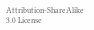Attribution-ShareAlike 3.0 License